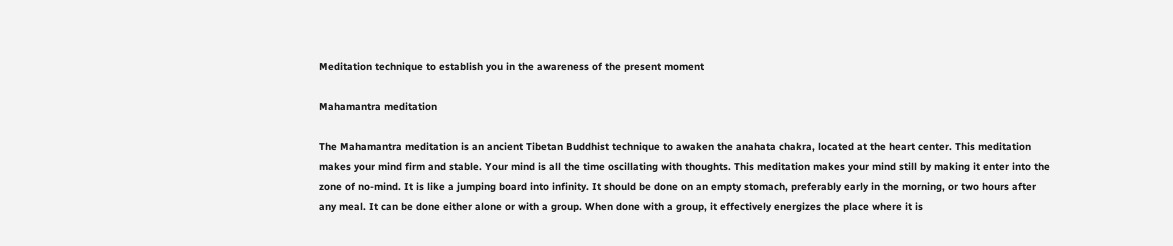Meditation technique to establish you in the awareness of the present moment

Mahamantra meditation

The Mahamantra meditation is an ancient Tibetan Buddhist technique to awaken the anahata chakra, located at the heart center. This meditation makes your mind firm and stable. Your mind is all the time oscillating with thoughts. This meditation makes your mind still by making it enter into the zone of no-mind. It is like a jumping board into infinity. It should be done on an empty stomach, preferably early in the morning, or two hours after any meal. It can be done either alone or with a group. When done with a group, it effectively energizes the place where it is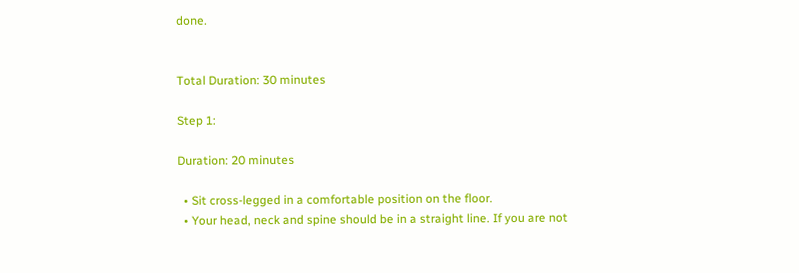done.


Total Duration: 30 minutes

Step 1:

Duration: 20 minutes

  • Sit cross-legged in a comfortable position on the floor.
  • Your head, neck and spine should be in a straight line. If you are not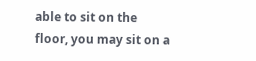able to sit on the floor, you may sit on a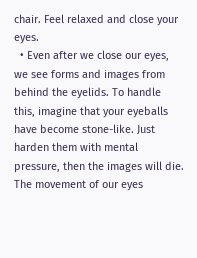chair. Feel relaxed and close your eyes.
  • Even after we close our eyes, we see forms and images from behind the eyelids. To handle this, imagine that your eyeballs have become stone-like. Just harden them with mental pressure, then the images will die. The movement of our eyes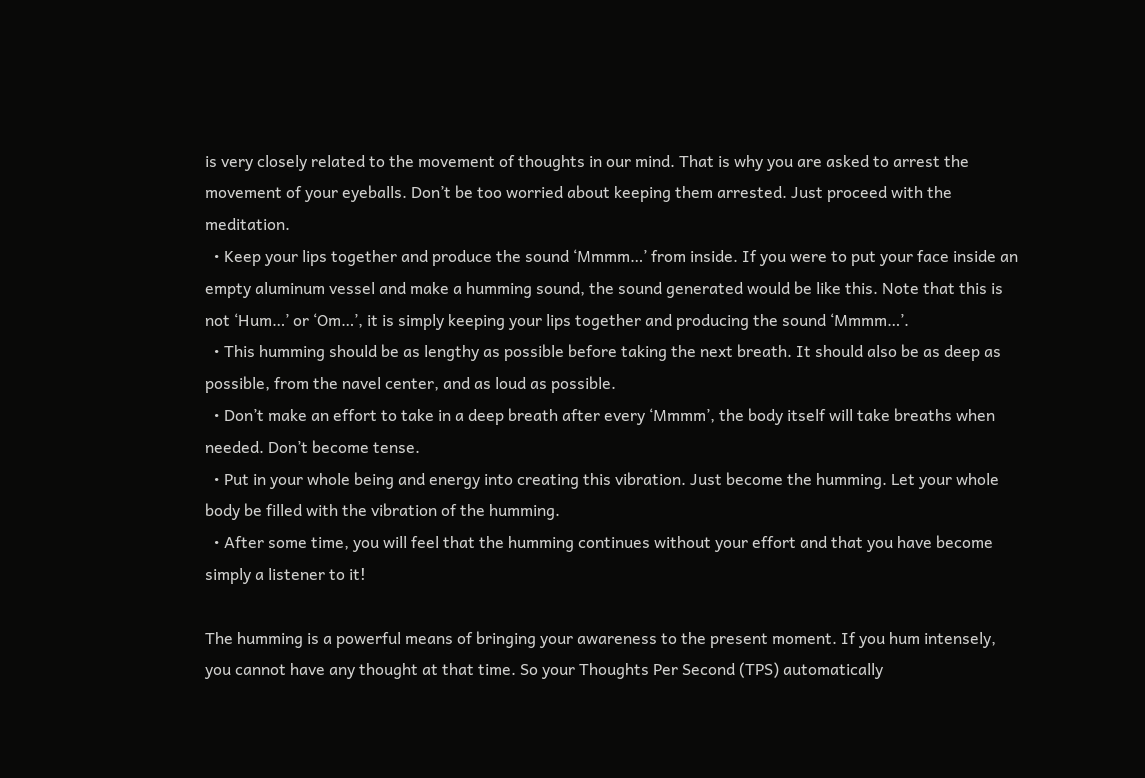is very closely related to the movement of thoughts in our mind. That is why you are asked to arrest the movement of your eyeballs. Don’t be too worried about keeping them arrested. Just proceed with the meditation.
  • Keep your lips together and produce the sound ‘Mmmm…’ from inside. If you were to put your face inside an empty aluminum vessel and make a humming sound, the sound generated would be like this. Note that this is not ‘Hum…’ or ‘Om…’, it is simply keeping your lips together and producing the sound ‘Mmmm…’.
  • This humming should be as lengthy as possible before taking the next breath. It should also be as deep as possible, from the navel center, and as loud as possible.
  • Don’t make an effort to take in a deep breath after every ‘Mmmm’, the body itself will take breaths when needed. Don’t become tense.
  • Put in your whole being and energy into creating this vibration. Just become the humming. Let your whole body be filled with the vibration of the humming.
  • After some time, you will feel that the humming continues without your effort and that you have become simply a listener to it!

The humming is a powerful means of bringing your awareness to the present moment. If you hum intensely, you cannot have any thought at that time. So your Thoughts Per Second (TPS) automatically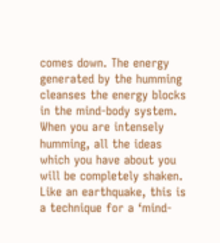comes down. The energy generated by the humming cleanses the energy blocks in the mind-body system. When you are intensely humming, all the ideas which you have about you will be completely shaken. Like an earthquake, this is a technique for a ‘mind-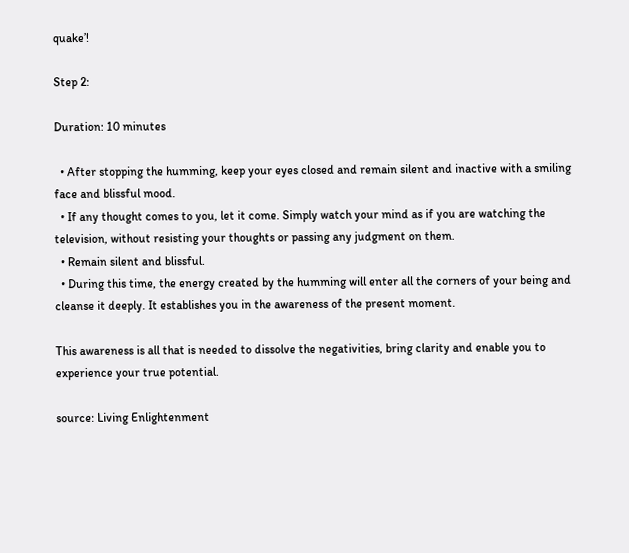quake’!

Step 2:

Duration: 10 minutes

  • After stopping the humming, keep your eyes closed and remain silent and inactive with a smiling face and blissful mood.
  • If any thought comes to you, let it come. Simply watch your mind as if you are watching the television, without resisting your thoughts or passing any judgment on them.
  • Remain silent and blissful.
  • During this time, the energy created by the humming will enter all the corners of your being and cleanse it deeply. It establishes you in the awareness of the present moment.

This awareness is all that is needed to dissolve the negativities, bring clarity and enable you to experience your true potential.

source: Living Enlightenment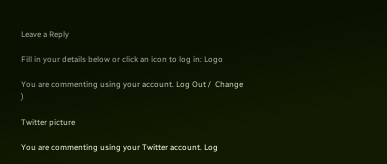Leave a Reply

Fill in your details below or click an icon to log in: Logo

You are commenting using your account. Log Out /  Change )

Twitter picture

You are commenting using your Twitter account. Log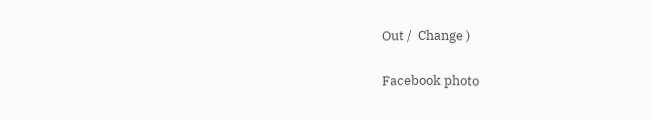Out /  Change )

Facebook photo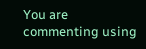You are commenting using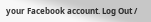your Facebook account. Log Out /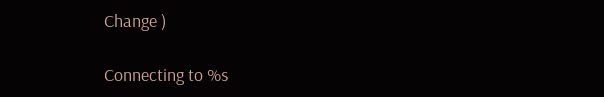Change )

Connecting to %s